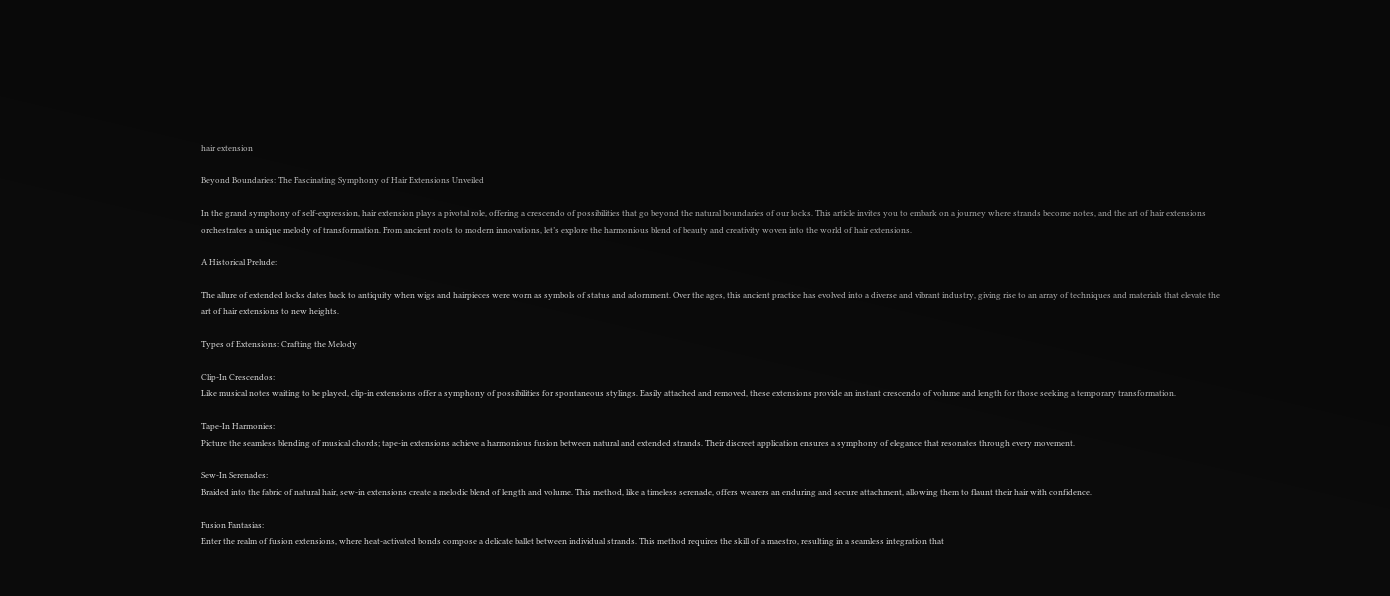hair extension

Beyond Boundaries: The Fascinating Symphony of Hair Extensions Unveiled

In the grand symphony of self-expression, hair extension plays a pivotal role, offering a crescendo of possibilities that go beyond the natural boundaries of our locks. This article invites you to embark on a journey where strands become notes, and the art of hair extensions orchestrates a unique melody of transformation. From ancient roots to modern innovations, let’s explore the harmonious blend of beauty and creativity woven into the world of hair extensions.

A Historical Prelude:

The allure of extended locks dates back to antiquity when wigs and hairpieces were worn as symbols of status and adornment. Over the ages, this ancient practice has evolved into a diverse and vibrant industry, giving rise to an array of techniques and materials that elevate the art of hair extensions to new heights.

Types of Extensions: Crafting the Melody

Clip-In Crescendos:
Like musical notes waiting to be played, clip-in extensions offer a symphony of possibilities for spontaneous stylings. Easily attached and removed, these extensions provide an instant crescendo of volume and length for those seeking a temporary transformation.

Tape-In Harmonies:
Picture the seamless blending of musical chords; tape-in extensions achieve a harmonious fusion between natural and extended strands. Their discreet application ensures a symphony of elegance that resonates through every movement.

Sew-In Serenades:
Braided into the fabric of natural hair, sew-in extensions create a melodic blend of length and volume. This method, like a timeless serenade, offers wearers an enduring and secure attachment, allowing them to flaunt their hair with confidence.

Fusion Fantasias:
Enter the realm of fusion extensions, where heat-activated bonds compose a delicate ballet between individual strands. This method requires the skill of a maestro, resulting in a seamless integration that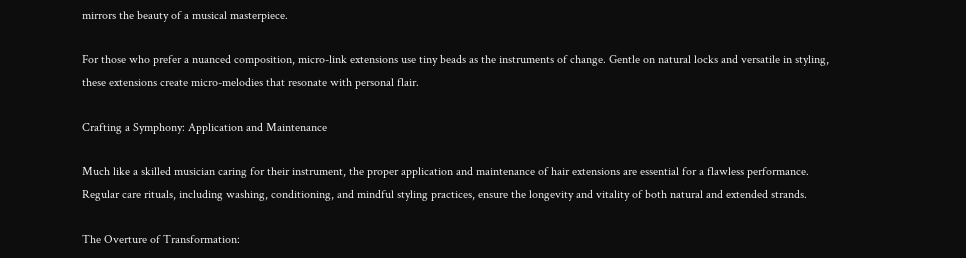mirrors the beauty of a musical masterpiece.

For those who prefer a nuanced composition, micro-link extensions use tiny beads as the instruments of change. Gentle on natural locks and versatile in styling, these extensions create micro-melodies that resonate with personal flair.

Crafting a Symphony: Application and Maintenance

Much like a skilled musician caring for their instrument, the proper application and maintenance of hair extensions are essential for a flawless performance. Regular care rituals, including washing, conditioning, and mindful styling practices, ensure the longevity and vitality of both natural and extended strands.

The Overture of Transformation: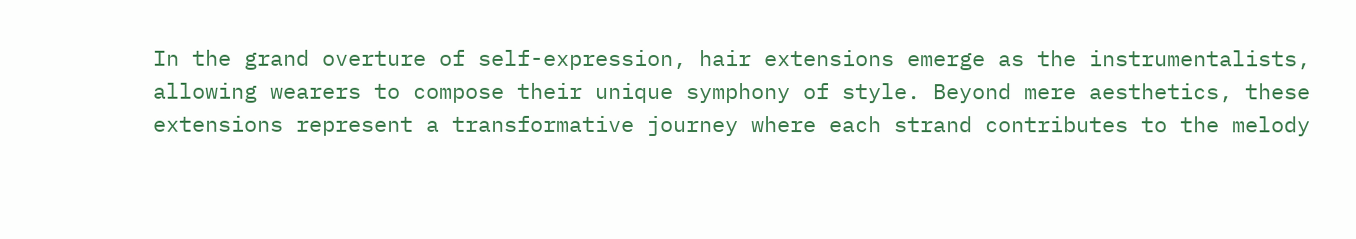In the grand overture of self-expression, hair extensions emerge as the instrumentalists, allowing wearers to compose their unique symphony of style. Beyond mere aesthetics, these extensions represent a transformative journey where each strand contributes to the melody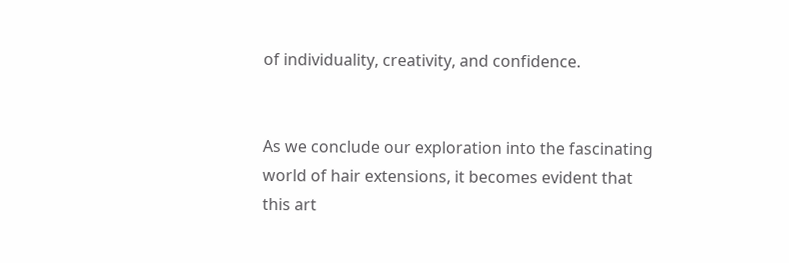of individuality, creativity, and confidence.


As we conclude our exploration into the fascinating world of hair extensions, it becomes evident that this art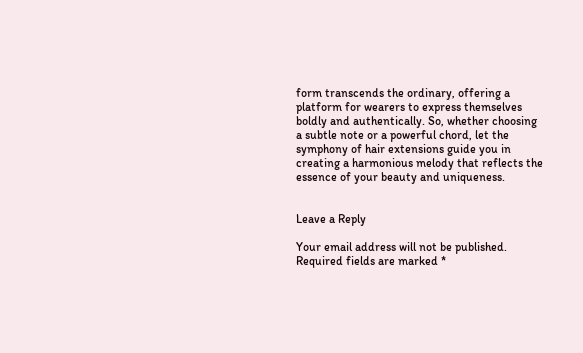form transcends the ordinary, offering a platform for wearers to express themselves boldly and authentically. So, whether choosing a subtle note or a powerful chord, let the symphony of hair extensions guide you in creating a harmonious melody that reflects the essence of your beauty and uniqueness.


Leave a Reply

Your email address will not be published. Required fields are marked *